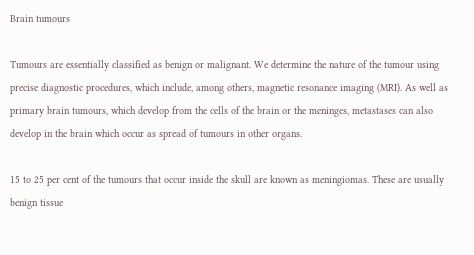Brain tumours

Tumours are essentially classified as benign or malignant. We determine the nature of the tumour using precise diagnostic procedures, which include, among others, magnetic resonance imaging (MRI). As well as primary brain tumours, which develop from the cells of the brain or the meninges, metastases can also develop in the brain which occur as spread of tumours in other organs.

15 to 25 per cent of the tumours that occur inside the skull are known as meningiomas. These are usually benign tissue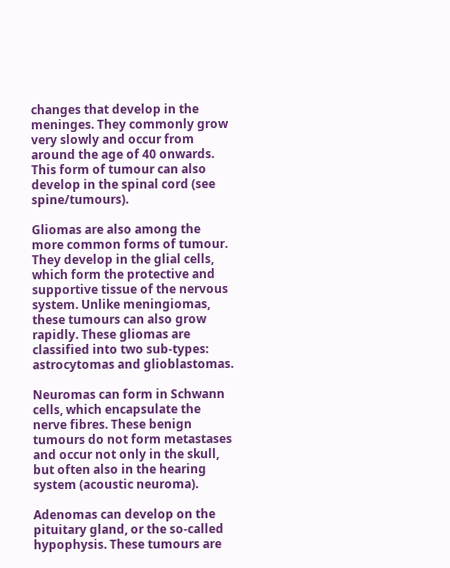changes that develop in the meninges. They commonly grow very slowly and occur from around the age of 40 onwards. This form of tumour can also develop in the spinal cord (see spine/tumours).

Gliomas are also among the more common forms of tumour. They develop in the glial cells, which form the protective and supportive tissue of the nervous system. Unlike meningiomas, these tumours can also grow rapidly. These gliomas are classified into two sub-types: astrocytomas and glioblastomas.

Neuromas can form in Schwann cells, which encapsulate the nerve fibres. These benign tumours do not form metastases and occur not only in the skull, but often also in the hearing system (acoustic neuroma).

Adenomas can develop on the pituitary gland, or the so-called hypophysis. These tumours are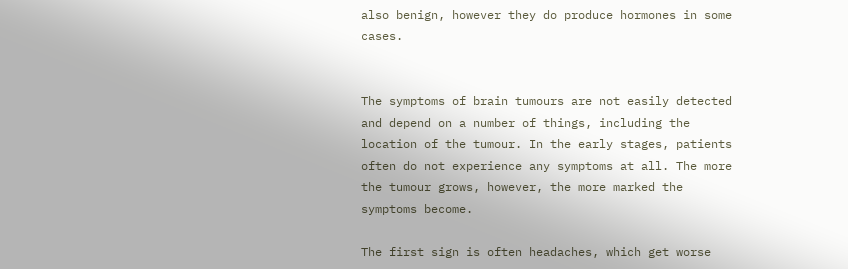also benign, however they do produce hormones in some cases.


The symptoms of brain tumours are not easily detected and depend on a number of things, including the location of the tumour. In the early stages, patients often do not experience any symptoms at all. The more the tumour grows, however, the more marked the symptoms become.

The first sign is often headaches, which get worse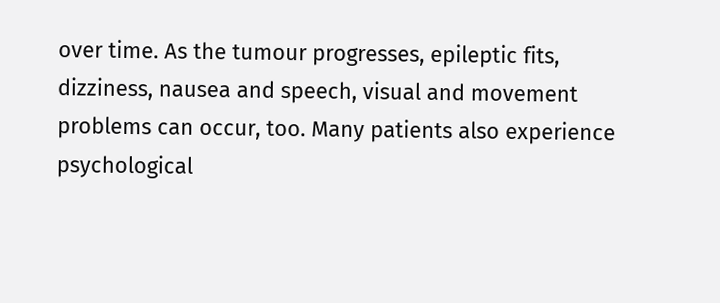over time. As the tumour progresses, epileptic fits, dizziness, nausea and speech, visual and movement problems can occur, too. Many patients also experience psychological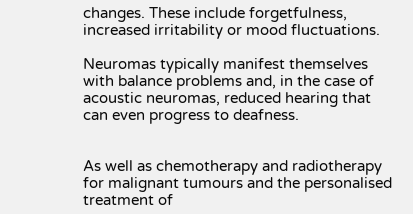changes. These include forgetfulness, increased irritability or mood fluctuations.

Neuromas typically manifest themselves with balance problems and, in the case of acoustic neuromas, reduced hearing that can even progress to deafness.


As well as chemotherapy and radiotherapy for malignant tumours and the personalised treatment of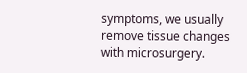symptoms, we usually remove tissue changes with microsurgery.